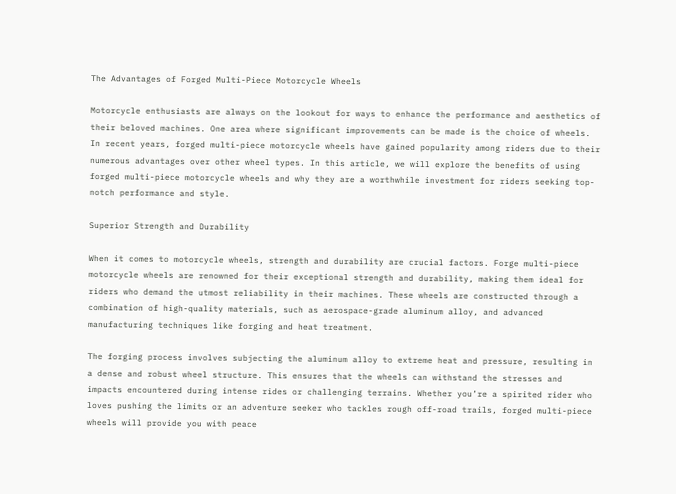The Advantages of Forged Multi-Piece Motorcycle Wheels

Motorcycle enthusiasts are always on the lookout for ways to enhance the performance and aesthetics of their beloved machines. One area where significant improvements can be made is the choice of wheels. In recent years, forged multi-piece motorcycle wheels have gained popularity among riders due to their numerous advantages over other wheel types. In this article, we will explore the benefits of using forged multi-piece motorcycle wheels and why they are a worthwhile investment for riders seeking top-notch performance and style.

Superior Strength and Durability

When it comes to motorcycle wheels, strength and durability are crucial factors. Forge multi-piece motorcycle wheels are renowned for their exceptional strength and durability, making them ideal for riders who demand the utmost reliability in their machines. These wheels are constructed through a combination of high-quality materials, such as aerospace-grade aluminum alloy, and advanced manufacturing techniques like forging and heat treatment.

The forging process involves subjecting the aluminum alloy to extreme heat and pressure, resulting in a dense and robust wheel structure. This ensures that the wheels can withstand the stresses and impacts encountered during intense rides or challenging terrains. Whether you’re a spirited rider who loves pushing the limits or an adventure seeker who tackles rough off-road trails, forged multi-piece wheels will provide you with peace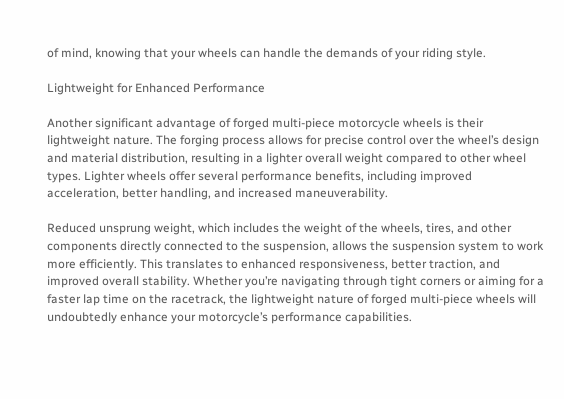of mind, knowing that your wheels can handle the demands of your riding style.

Lightweight for Enhanced Performance

Another significant advantage of forged multi-piece motorcycle wheels is their lightweight nature. The forging process allows for precise control over the wheel’s design and material distribution, resulting in a lighter overall weight compared to other wheel types. Lighter wheels offer several performance benefits, including improved acceleration, better handling, and increased maneuverability.

Reduced unsprung weight, which includes the weight of the wheels, tires, and other components directly connected to the suspension, allows the suspension system to work more efficiently. This translates to enhanced responsiveness, better traction, and improved overall stability. Whether you’re navigating through tight corners or aiming for a faster lap time on the racetrack, the lightweight nature of forged multi-piece wheels will undoubtedly enhance your motorcycle’s performance capabilities.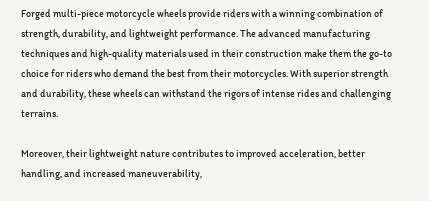Forged multi-piece motorcycle wheels provide riders with a winning combination of strength, durability, and lightweight performance. The advanced manufacturing techniques and high-quality materials used in their construction make them the go-to choice for riders who demand the best from their motorcycles. With superior strength and durability, these wheels can withstand the rigors of intense rides and challenging terrains.

Moreover, their lightweight nature contributes to improved acceleration, better handling, and increased maneuverability,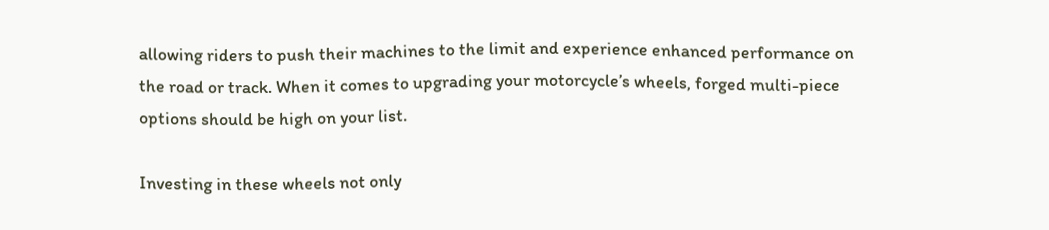allowing riders to push their machines to the limit and experience enhanced performance on the road or track. When it comes to upgrading your motorcycle’s wheels, forged multi-piece options should be high on your list.

Investing in these wheels not only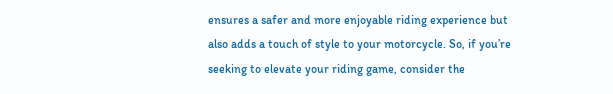ensures a safer and more enjoyable riding experience but also adds a touch of style to your motorcycle. So, if you’re seeking to elevate your riding game, consider the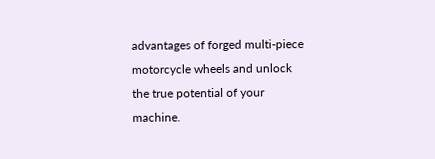advantages of forged multi-piece motorcycle wheels and unlock the true potential of your machine.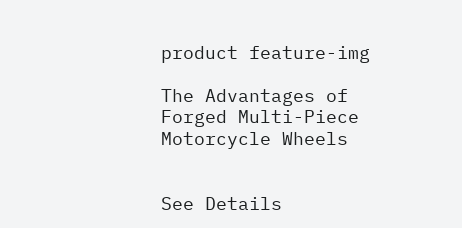product feature-img

The Advantages of Forged Multi-Piece Motorcycle Wheels


See Details